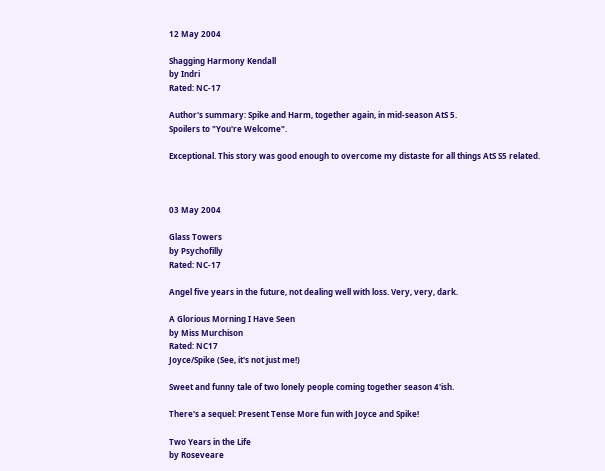12 May 2004

Shagging Harmony Kendall
by Indri
Rated: NC-17

Author's summary: Spike and Harm, together again, in mid-season AtS 5.
Spoilers to "You're Welcome".

Exceptional. This story was good enough to overcome my distaste for all things AtS S5 related.



03 May 2004

Glass Towers
by Psychofilly
Rated: NC-17

Angel five years in the future, not dealing well with loss. Very, very, dark.

A Glorious Morning I Have Seen
by Miss Murchison
Rated: NC17
Joyce/Spike (See, it's not just me!)

Sweet and funny tale of two lonely people coming together season 4'ish.

There's a sequel: Present Tense More fun with Joyce and Spike!

Two Years in the Life
by Roseveare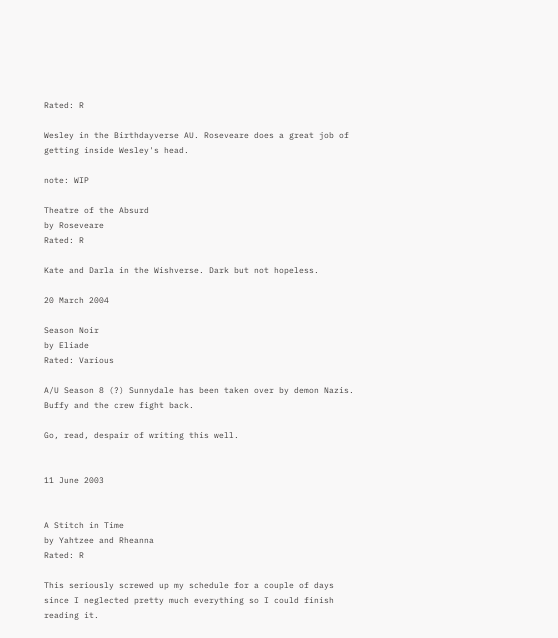Rated: R

Wesley in the Birthdayverse AU. Roseveare does a great job of getting inside Wesley's head.

note: WIP

Theatre of the Absurd
by Roseveare
Rated: R

Kate and Darla in the Wishverse. Dark but not hopeless.

20 March 2004

Season Noir
by Eliade
Rated: Various

A/U Season 8 (?) Sunnydale has been taken over by demon Nazis. Buffy and the crew fight back.

Go, read, despair of writing this well.


11 June 2003


A Stitch in Time
by Yahtzee and Rheanna
Rated: R

This seriously screwed up my schedule for a couple of days since I neglected pretty much everything so I could finish reading it.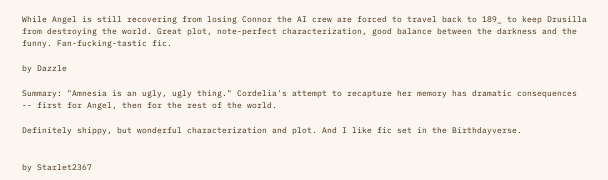While Angel is still recovering from losing Connor the AI crew are forced to travel back to 189_ to keep Drusilla from destroying the world. Great plot, note-perfect characterization, good balance between the darkness and the funny. Fan-fucking-tastic fic.

by Dazzle

Summary: "Amnesia is an ugly, ugly thing." Cordelia's attempt to recapture her memory has dramatic consequences -- first for Angel, then for the rest of the world.

Definitely shippy, but wonderful characterization and plot. And I like fic set in the Birthdayverse.


by Starlet2367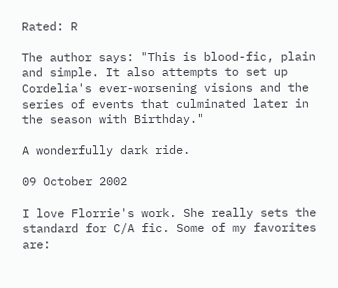Rated: R

The author says: "This is blood-fic, plain and simple. It also attempts to set up Cordelia's ever-worsening visions and the series of events that culminated later in the season with Birthday."

A wonderfully dark ride.

09 October 2002

I love Florrie's work. She really sets the standard for C/A fic. Some of my favorites are: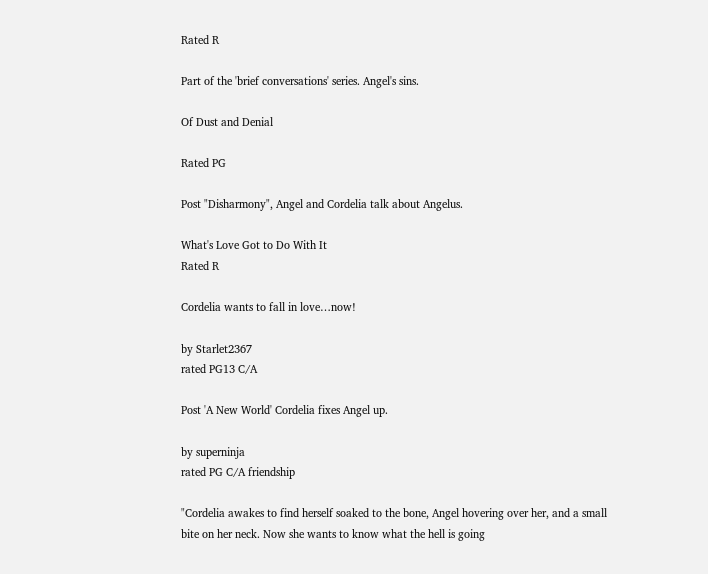Rated R

Part of the 'brief conversations' series. Angel's sins.

Of Dust and Denial

Rated PG

Post "Disharmony", Angel and Cordelia talk about Angelus.

What's Love Got to Do With It
Rated R

Cordelia wants to fall in love…now!

by Starlet2367
rated PG13 C/A

Post 'A New World' Cordelia fixes Angel up.

by superninja
rated PG C/A friendship

"Cordelia awakes to find herself soaked to the bone, Angel hovering over her, and a small bite on her neck. Now she wants to know what the hell is going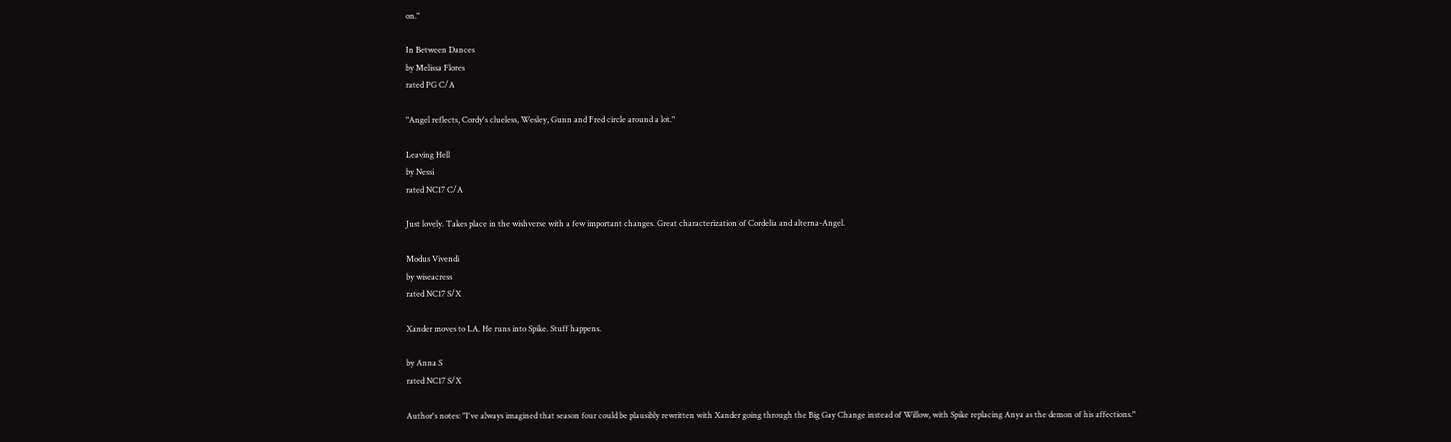on."

In Between Dances
by Melissa Flores
rated PG C/A

"Angel reflects, Cordy's clueless, Wesley, Gunn and Fred circle around a lot."

Leaving Hell
by Nessi
rated NC17 C/A

Just lovely. Takes place in the wishverse with a few important changes. Great characterization of Cordelia and alterna-Angel.

Modus Vivendi
by wiseacress
rated NC17 S/X

Xander moves to LA. He runs into Spike. Stuff happens.

by Anna S
rated NC17 S/X

Author's notes: "I've always imagined that season four could be plausibly rewritten with Xander going through the Big Gay Change instead of Willow, with Spike replacing Anya as the demon of his affections."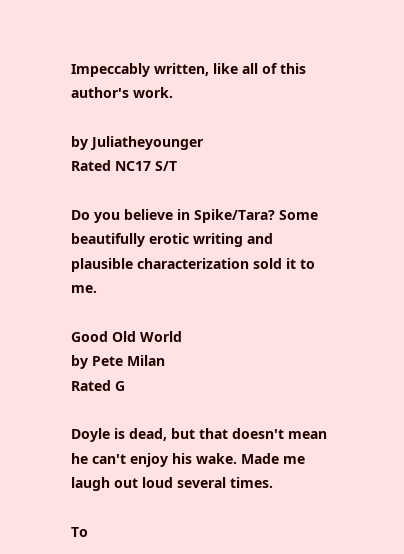Impeccably written, like all of this author's work.

by Juliatheyounger
Rated NC17 S/T

Do you believe in Spike/Tara? Some beautifully erotic writing and plausible characterization sold it to me.

Good Old World
by Pete Milan
Rated G

Doyle is dead, but that doesn't mean he can't enjoy his wake. Made me laugh out loud several times.

To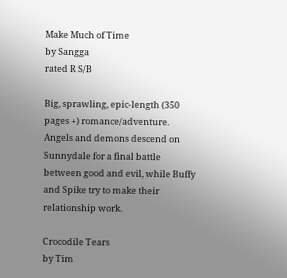Make Much of Time
by Sangga
rated R S/B

Big, sprawling, epic-length (350 pages +) romance/adventure. Angels and demons descend on Sunnydale for a final battle between good and evil, while Buffy and Spike try to make their relationship work.

Crocodile Tears
by Tim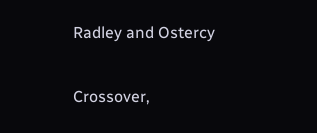Radley and Ostercy

Crossover,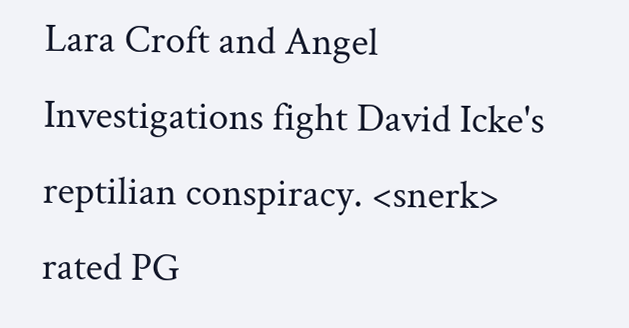Lara Croft and Angel Investigations fight David Icke's reptilian conspiracy. <snerk>
rated PG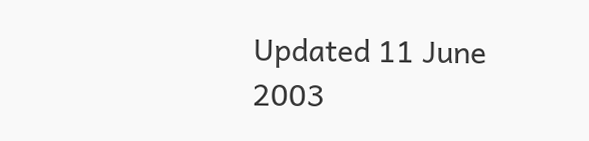Updated 11 June 2003